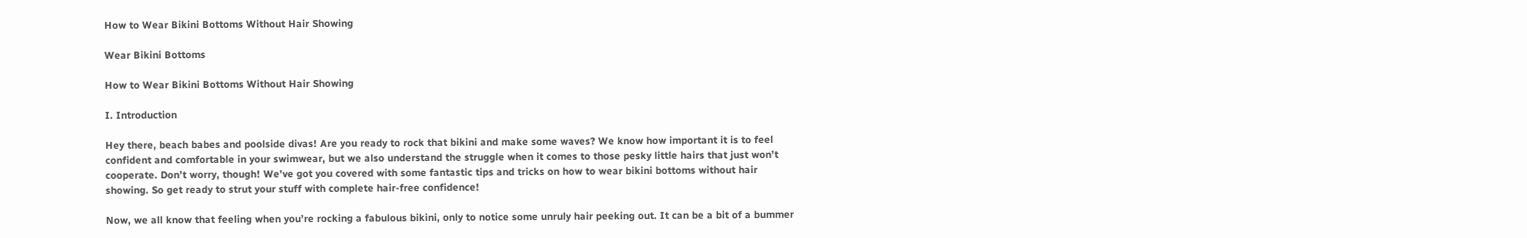How to Wear Bikini Bottoms Without Hair Showing

Wear Bikini Bottoms

How to Wear Bikini Bottoms Without Hair Showing

I. Introduction

Hey there, beach babes and poolside divas! Are you ready to rock that bikini and make some waves? We know how important it is to feel confident and comfortable in your swimwear, but we also understand the struggle when it comes to those pesky little hairs that just won’t cooperate. Don’t worry, though! We’ve got you covered with some fantastic tips and tricks on how to wear bikini bottoms without hair showing. So get ready to strut your stuff with complete hair-free confidence!

Now, we all know that feeling when you’re rocking a fabulous bikini, only to notice some unruly hair peeking out. It can be a bit of a bummer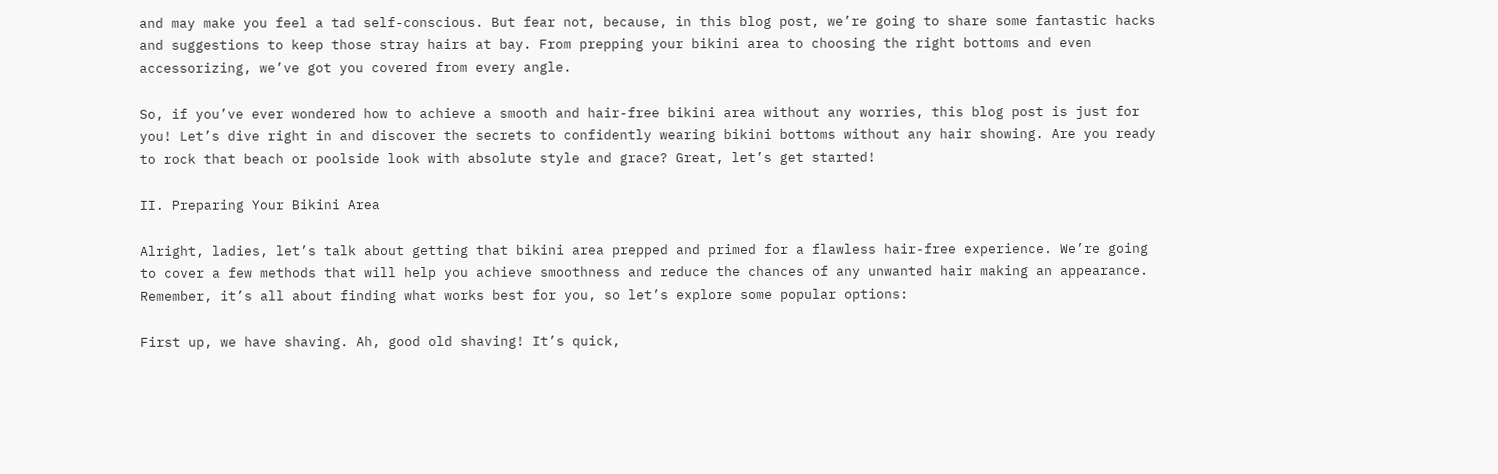and may make you feel a tad self-conscious. But fear not, because, in this blog post, we’re going to share some fantastic hacks and suggestions to keep those stray hairs at bay. From prepping your bikini area to choosing the right bottoms and even accessorizing, we’ve got you covered from every angle.

So, if you’ve ever wondered how to achieve a smooth and hair-free bikini area without any worries, this blog post is just for you! Let’s dive right in and discover the secrets to confidently wearing bikini bottoms without any hair showing. Are you ready to rock that beach or poolside look with absolute style and grace? Great, let’s get started!

II. Preparing Your Bikini Area

Alright, ladies, let’s talk about getting that bikini area prepped and primed for a flawless hair-free experience. We’re going to cover a few methods that will help you achieve smoothness and reduce the chances of any unwanted hair making an appearance. Remember, it’s all about finding what works best for you, so let’s explore some popular options:

First up, we have shaving. Ah, good old shaving! It’s quick,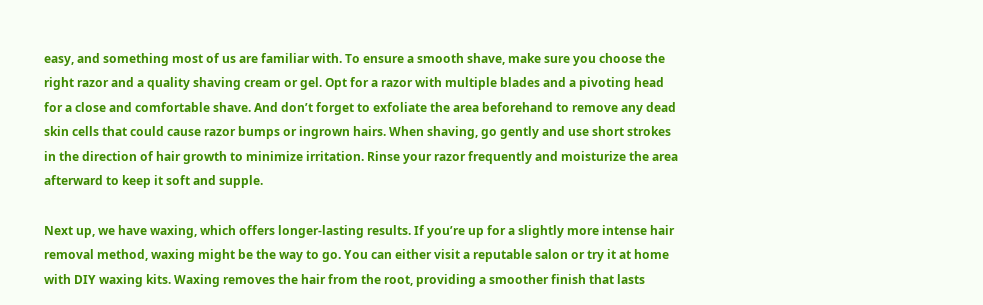easy, and something most of us are familiar with. To ensure a smooth shave, make sure you choose the right razor and a quality shaving cream or gel. Opt for a razor with multiple blades and a pivoting head for a close and comfortable shave. And don’t forget to exfoliate the area beforehand to remove any dead skin cells that could cause razor bumps or ingrown hairs. When shaving, go gently and use short strokes in the direction of hair growth to minimize irritation. Rinse your razor frequently and moisturize the area afterward to keep it soft and supple.

Next up, we have waxing, which offers longer-lasting results. If you’re up for a slightly more intense hair removal method, waxing might be the way to go. You can either visit a reputable salon or try it at home with DIY waxing kits. Waxing removes the hair from the root, providing a smoother finish that lasts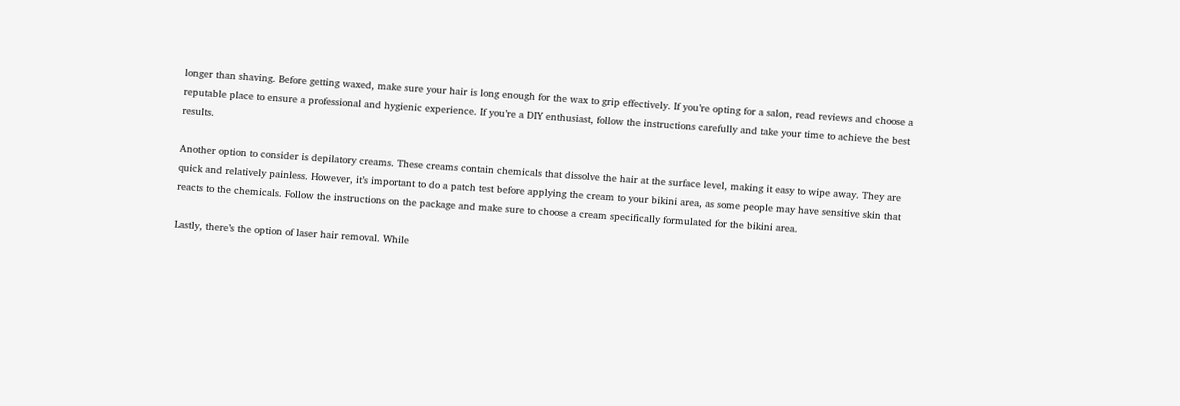longer than shaving. Before getting waxed, make sure your hair is long enough for the wax to grip effectively. If you’re opting for a salon, read reviews and choose a reputable place to ensure a professional and hygienic experience. If you’re a DIY enthusiast, follow the instructions carefully and take your time to achieve the best results.

Another option to consider is depilatory creams. These creams contain chemicals that dissolve the hair at the surface level, making it easy to wipe away. They are quick and relatively painless. However, it’s important to do a patch test before applying the cream to your bikini area, as some people may have sensitive skin that reacts to the chemicals. Follow the instructions on the package and make sure to choose a cream specifically formulated for the bikini area.

Lastly, there’s the option of laser hair removal. While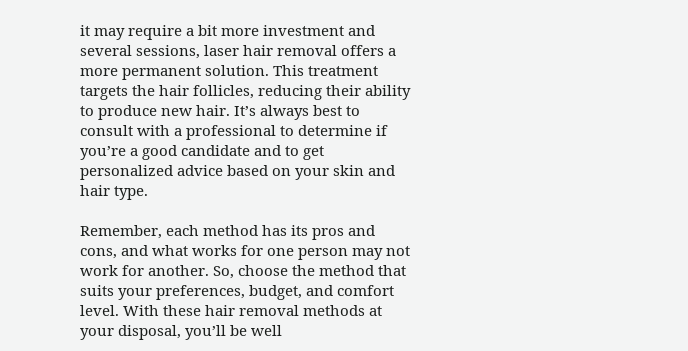it may require a bit more investment and several sessions, laser hair removal offers a more permanent solution. This treatment targets the hair follicles, reducing their ability to produce new hair. It’s always best to consult with a professional to determine if you’re a good candidate and to get personalized advice based on your skin and hair type.

Remember, each method has its pros and cons, and what works for one person may not work for another. So, choose the method that suits your preferences, budget, and comfort level. With these hair removal methods at your disposal, you’ll be well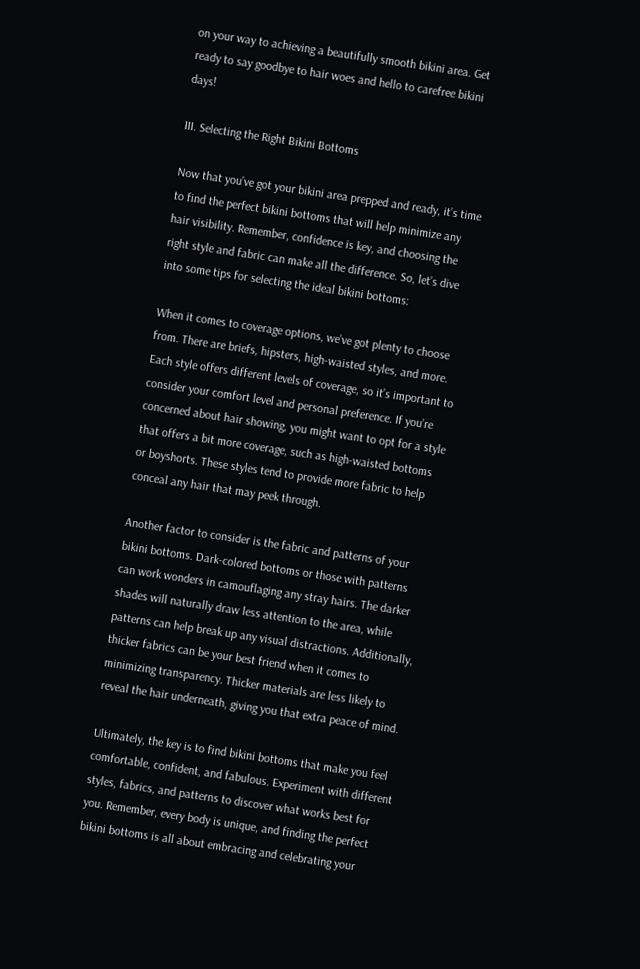on your way to achieving a beautifully smooth bikini area. Get ready to say goodbye to hair woes and hello to carefree bikini days!

III. Selecting the Right Bikini Bottoms

Now that you’ve got your bikini area prepped and ready, it’s time to find the perfect bikini bottoms that will help minimize any hair visibility. Remember, confidence is key, and choosing the right style and fabric can make all the difference. So, let’s dive into some tips for selecting the ideal bikini bottoms:

When it comes to coverage options, we’ve got plenty to choose from. There are briefs, hipsters, high-waisted styles, and more. Each style offers different levels of coverage, so it’s important to consider your comfort level and personal preference. If you’re concerned about hair showing, you might want to opt for a style that offers a bit more coverage, such as high-waisted bottoms or boyshorts. These styles tend to provide more fabric to help conceal any hair that may peek through.

Another factor to consider is the fabric and patterns of your bikini bottoms. Dark-colored bottoms or those with patterns can work wonders in camouflaging any stray hairs. The darker shades will naturally draw less attention to the area, while patterns can help break up any visual distractions. Additionally, thicker fabrics can be your best friend when it comes to minimizing transparency. Thicker materials are less likely to reveal the hair underneath, giving you that extra peace of mind.

Ultimately, the key is to find bikini bottoms that make you feel comfortable, confident, and fabulous. Experiment with different styles, fabrics, and patterns to discover what works best for you. Remember, every body is unique, and finding the perfect bikini bottoms is all about embracing and celebrating your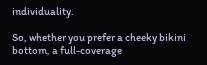individuality.

So, whether you prefer a cheeky bikini bottom, a full-coverage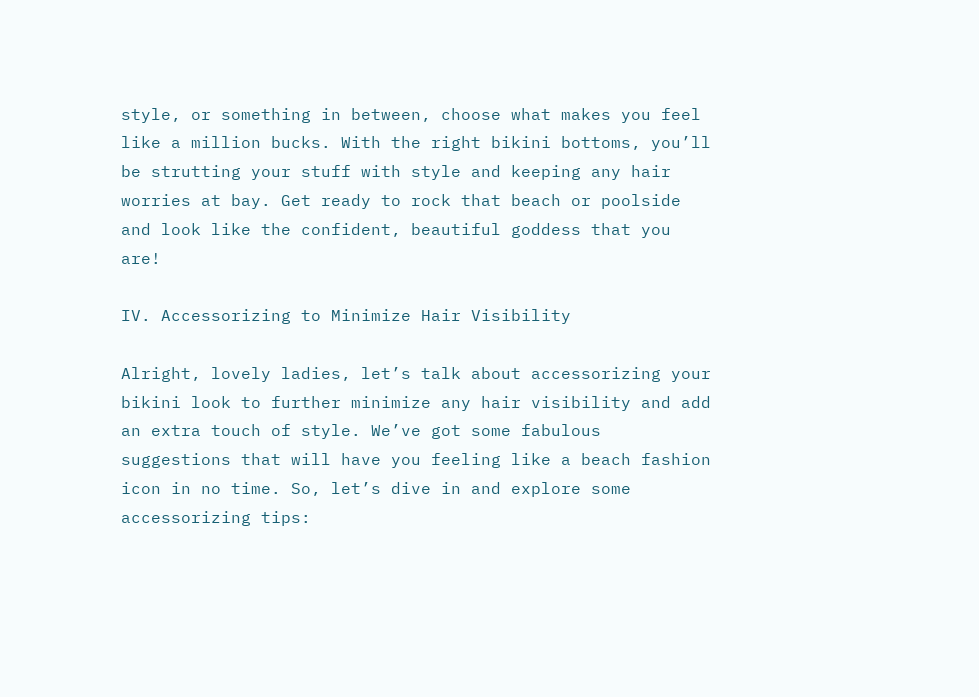style, or something in between, choose what makes you feel like a million bucks. With the right bikini bottoms, you’ll be strutting your stuff with style and keeping any hair worries at bay. Get ready to rock that beach or poolside and look like the confident, beautiful goddess that you are!

IV. Accessorizing to Minimize Hair Visibility

Alright, lovely ladies, let’s talk about accessorizing your bikini look to further minimize any hair visibility and add an extra touch of style. We’ve got some fabulous suggestions that will have you feeling like a beach fashion icon in no time. So, let’s dive in and explore some accessorizing tips: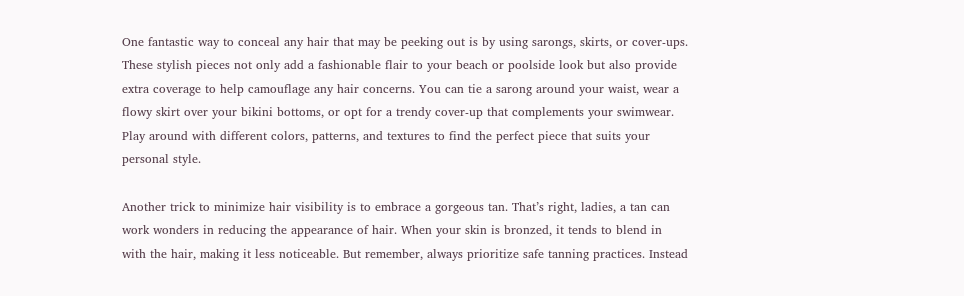One fantastic way to conceal any hair that may be peeking out is by using sarongs, skirts, or cover-ups. These stylish pieces not only add a fashionable flair to your beach or poolside look but also provide extra coverage to help camouflage any hair concerns. You can tie a sarong around your waist, wear a flowy skirt over your bikini bottoms, or opt for a trendy cover-up that complements your swimwear. Play around with different colors, patterns, and textures to find the perfect piece that suits your personal style.

Another trick to minimize hair visibility is to embrace a gorgeous tan. That’s right, ladies, a tan can work wonders in reducing the appearance of hair. When your skin is bronzed, it tends to blend in with the hair, making it less noticeable. But remember, always prioritize safe tanning practices. Instead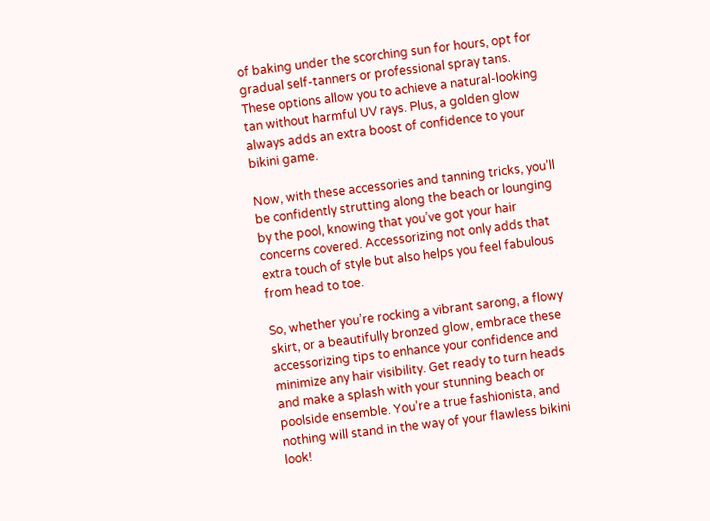of baking under the scorching sun for hours, opt for gradual self-tanners or professional spray tans. These options allow you to achieve a natural-looking tan without harmful UV rays. Plus, a golden glow always adds an extra boost of confidence to your bikini game.

Now, with these accessories and tanning tricks, you’ll be confidently strutting along the beach or lounging by the pool, knowing that you’ve got your hair concerns covered. Accessorizing not only adds that extra touch of style but also helps you feel fabulous from head to toe.

So, whether you’re rocking a vibrant sarong, a flowy skirt, or a beautifully bronzed glow, embrace these accessorizing tips to enhance your confidence and minimize any hair visibility. Get ready to turn heads and make a splash with your stunning beach or poolside ensemble. You’re a true fashionista, and nothing will stand in the way of your flawless bikini look!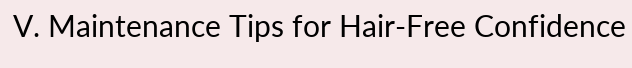V. Maintenance Tips for Hair-Free Confidence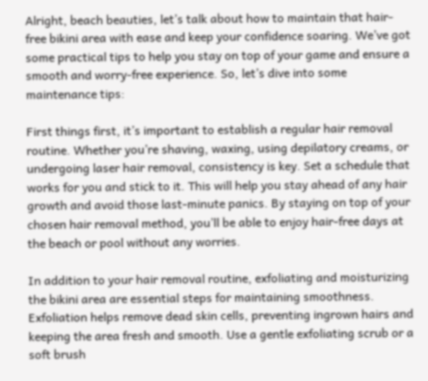Alright, beach beauties, let’s talk about how to maintain that hair-free bikini area with ease and keep your confidence soaring. We’ve got some practical tips to help you stay on top of your game and ensure a smooth and worry-free experience. So, let’s dive into some maintenance tips:

First things first, it’s important to establish a regular hair removal routine. Whether you’re shaving, waxing, using depilatory creams, or undergoing laser hair removal, consistency is key. Set a schedule that works for you and stick to it. This will help you stay ahead of any hair growth and avoid those last-minute panics. By staying on top of your chosen hair removal method, you’ll be able to enjoy hair-free days at the beach or pool without any worries.

In addition to your hair removal routine, exfoliating and moisturizing the bikini area are essential steps for maintaining smoothness. Exfoliation helps remove dead skin cells, preventing ingrown hairs and keeping the area fresh and smooth. Use a gentle exfoliating scrub or a soft brush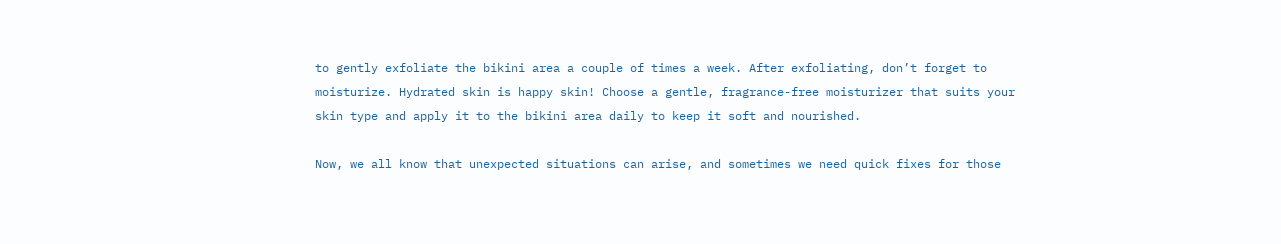to gently exfoliate the bikini area a couple of times a week. After exfoliating, don’t forget to moisturize. Hydrated skin is happy skin! Choose a gentle, fragrance-free moisturizer that suits your skin type and apply it to the bikini area daily to keep it soft and nourished.

Now, we all know that unexpected situations can arise, and sometimes we need quick fixes for those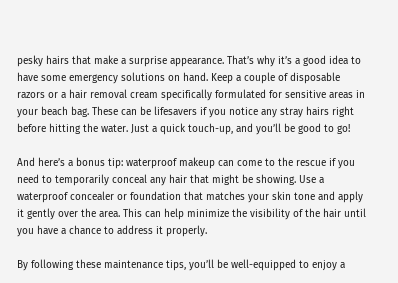pesky hairs that make a surprise appearance. That’s why it’s a good idea to have some emergency solutions on hand. Keep a couple of disposable razors or a hair removal cream specifically formulated for sensitive areas in your beach bag. These can be lifesavers if you notice any stray hairs right before hitting the water. Just a quick touch-up, and you’ll be good to go!

And here’s a bonus tip: waterproof makeup can come to the rescue if you need to temporarily conceal any hair that might be showing. Use a waterproof concealer or foundation that matches your skin tone and apply it gently over the area. This can help minimize the visibility of the hair until you have a chance to address it properly.

By following these maintenance tips, you’ll be well-equipped to enjoy a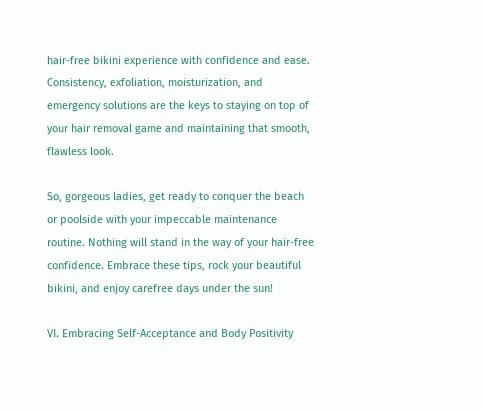hair-free bikini experience with confidence and ease. Consistency, exfoliation, moisturization, and emergency solutions are the keys to staying on top of your hair removal game and maintaining that smooth, flawless look.

So, gorgeous ladies, get ready to conquer the beach or poolside with your impeccable maintenance routine. Nothing will stand in the way of your hair-free confidence. Embrace these tips, rock your beautiful bikini, and enjoy carefree days under the sun!

VI. Embracing Self-Acceptance and Body Positivity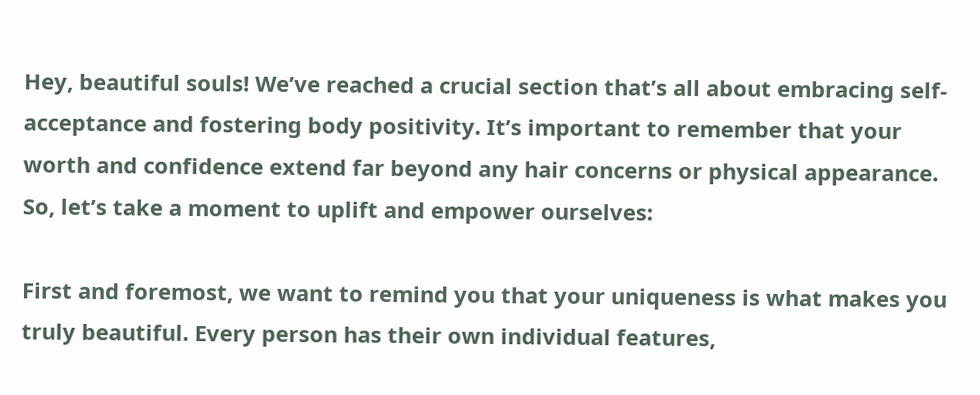Hey, beautiful souls! We’ve reached a crucial section that’s all about embracing self-acceptance and fostering body positivity. It’s important to remember that your worth and confidence extend far beyond any hair concerns or physical appearance. So, let’s take a moment to uplift and empower ourselves:

First and foremost, we want to remind you that your uniqueness is what makes you truly beautiful. Every person has their own individual features,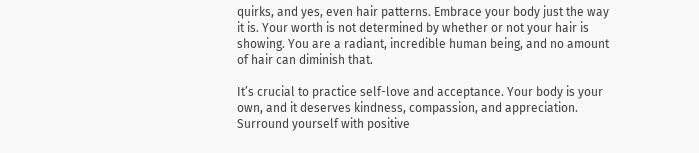quirks, and yes, even hair patterns. Embrace your body just the way it is. Your worth is not determined by whether or not your hair is showing. You are a radiant, incredible human being, and no amount of hair can diminish that.

It’s crucial to practice self-love and acceptance. Your body is your own, and it deserves kindness, compassion, and appreciation. Surround yourself with positive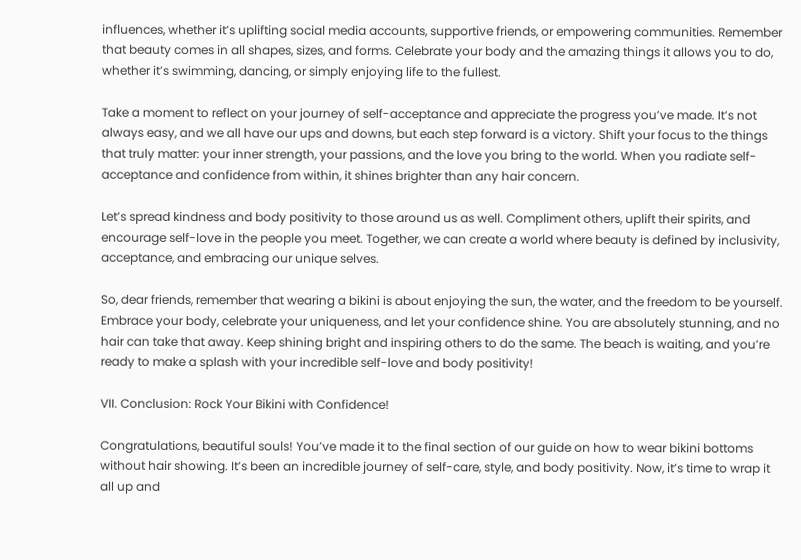influences, whether it’s uplifting social media accounts, supportive friends, or empowering communities. Remember that beauty comes in all shapes, sizes, and forms. Celebrate your body and the amazing things it allows you to do, whether it’s swimming, dancing, or simply enjoying life to the fullest.

Take a moment to reflect on your journey of self-acceptance and appreciate the progress you’ve made. It’s not always easy, and we all have our ups and downs, but each step forward is a victory. Shift your focus to the things that truly matter: your inner strength, your passions, and the love you bring to the world. When you radiate self-acceptance and confidence from within, it shines brighter than any hair concern.

Let’s spread kindness and body positivity to those around us as well. Compliment others, uplift their spirits, and encourage self-love in the people you meet. Together, we can create a world where beauty is defined by inclusivity, acceptance, and embracing our unique selves.

So, dear friends, remember that wearing a bikini is about enjoying the sun, the water, and the freedom to be yourself. Embrace your body, celebrate your uniqueness, and let your confidence shine. You are absolutely stunning, and no hair can take that away. Keep shining bright and inspiring others to do the same. The beach is waiting, and you’re ready to make a splash with your incredible self-love and body positivity!

VII. Conclusion: Rock Your Bikini with Confidence!

Congratulations, beautiful souls! You’ve made it to the final section of our guide on how to wear bikini bottoms without hair showing. It’s been an incredible journey of self-care, style, and body positivity. Now, it’s time to wrap it all up and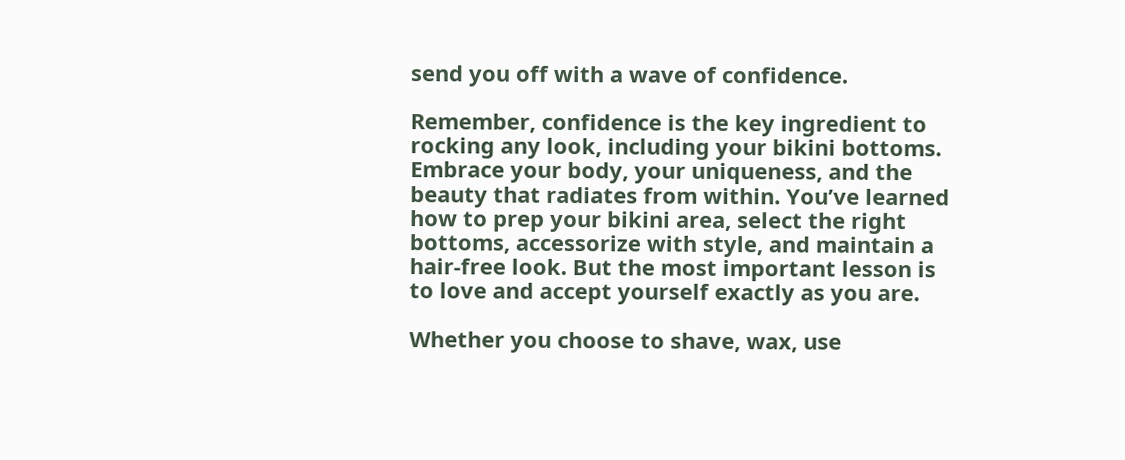send you off with a wave of confidence.

Remember, confidence is the key ingredient to rocking any look, including your bikini bottoms. Embrace your body, your uniqueness, and the beauty that radiates from within. You’ve learned how to prep your bikini area, select the right bottoms, accessorize with style, and maintain a hair-free look. But the most important lesson is to love and accept yourself exactly as you are.

Whether you choose to shave, wax, use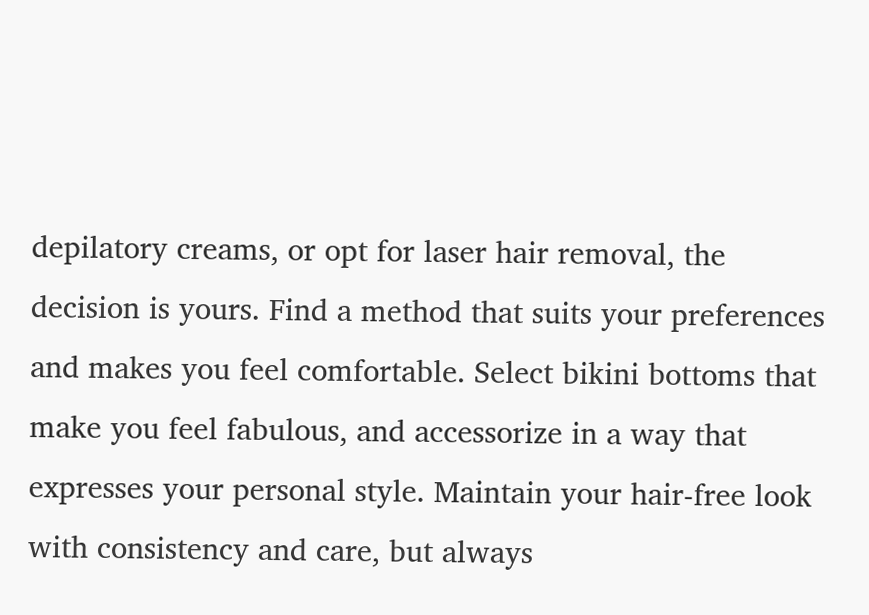depilatory creams, or opt for laser hair removal, the decision is yours. Find a method that suits your preferences and makes you feel comfortable. Select bikini bottoms that make you feel fabulous, and accessorize in a way that expresses your personal style. Maintain your hair-free look with consistency and care, but always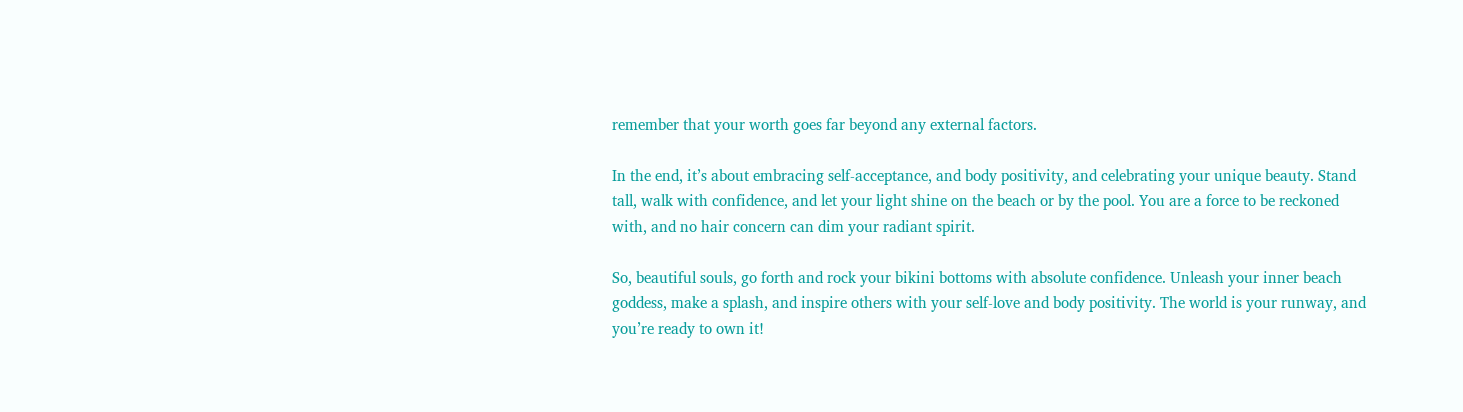remember that your worth goes far beyond any external factors.

In the end, it’s about embracing self-acceptance, and body positivity, and celebrating your unique beauty. Stand tall, walk with confidence, and let your light shine on the beach or by the pool. You are a force to be reckoned with, and no hair concern can dim your radiant spirit.

So, beautiful souls, go forth and rock your bikini bottoms with absolute confidence. Unleash your inner beach goddess, make a splash, and inspire others with your self-love and body positivity. The world is your runway, and you’re ready to own it!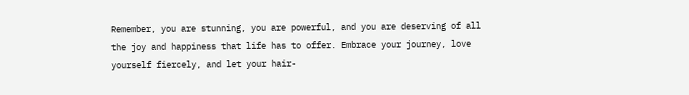Remember, you are stunning, you are powerful, and you are deserving of all the joy and happiness that life has to offer. Embrace your journey, love yourself fiercely, and let your hair-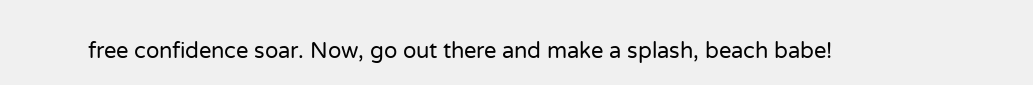free confidence soar. Now, go out there and make a splash, beach babe!